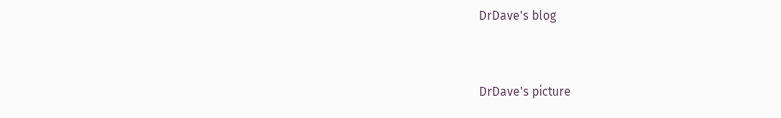DrDave's blog


DrDave's picture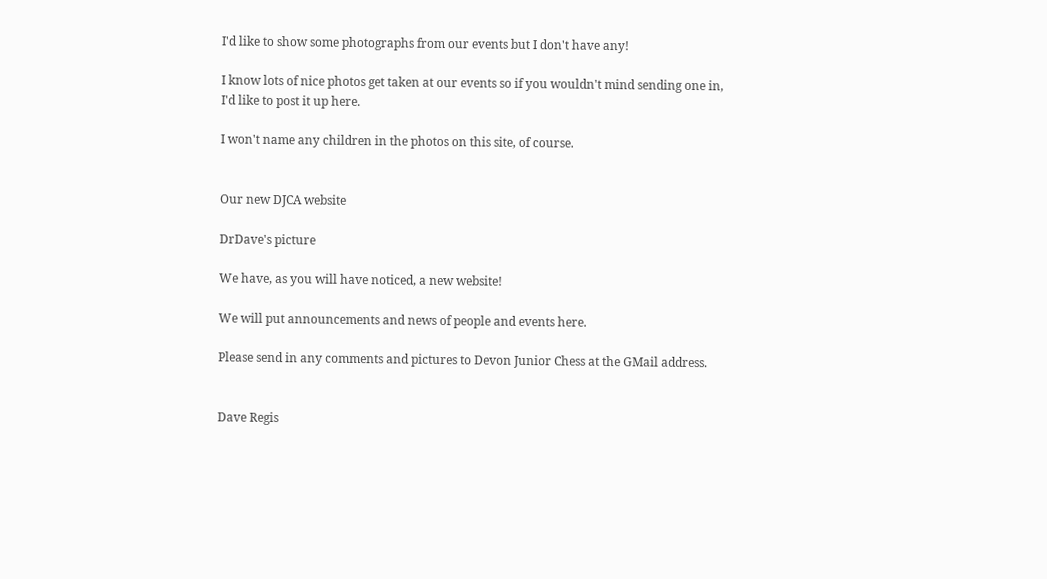I'd like to show some photographs from our events but I don't have any!

I know lots of nice photos get taken at our events so if you wouldn't mind sending one in, I'd like to post it up here.

I won't name any children in the photos on this site, of course.


Our new DJCA website

DrDave's picture

We have, as you will have noticed, a new website!

We will put announcements and news of people and events here.

Please send in any comments and pictures to Devon Junior Chess at the GMail address.


Dave Regis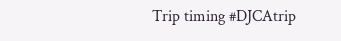Trip timing #DJCAtrip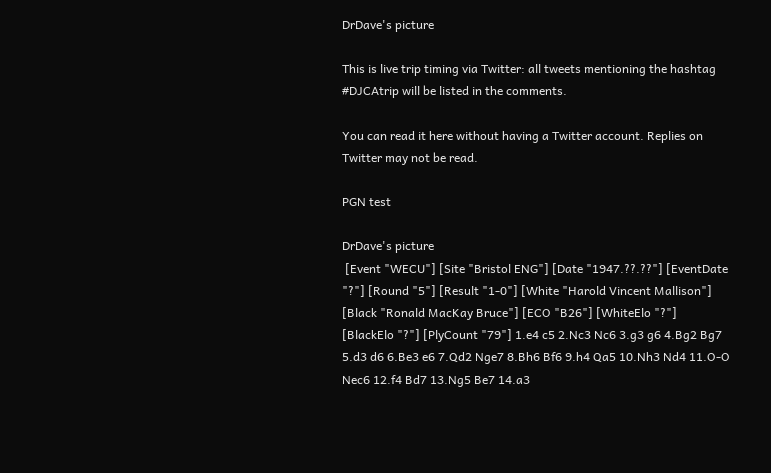DrDave's picture

This is live trip timing via Twitter: all tweets mentioning the hashtag #DJCAtrip will be listed in the comments.

You can read it here without having a Twitter account. Replies on Twitter may not be read.

PGN test

DrDave's picture
 [Event "WECU"] [Site "Bristol ENG"] [Date "1947.??.??"] [EventDate "?"] [Round "5"] [Result "1-0"] [White "Harold Vincent Mallison"] [Black "Ronald MacKay Bruce"] [ECO "B26"] [WhiteElo "?"] [BlackElo "?"] [PlyCount "79"] 1.e4 c5 2.Nc3 Nc6 3.g3 g6 4.Bg2 Bg7 5.d3 d6 6.Be3 e6 7.Qd2 Nge7 8.Bh6 Bf6 9.h4 Qa5 10.Nh3 Nd4 11.O-O Nec6 12.f4 Bd7 13.Ng5 Be7 14.a3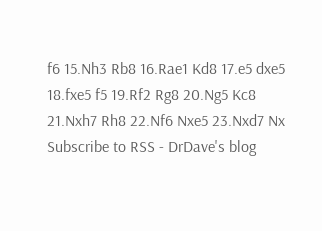f6 15.Nh3 Rb8 16.Rae1 Kd8 17.e5 dxe5 18.fxe5 f5 19.Rf2 Rg8 20.Ng5 Kc8 21.Nxh7 Rh8 22.Nf6 Nxe5 23.Nxd7 Nx
Subscribe to RSS - DrDave's blog